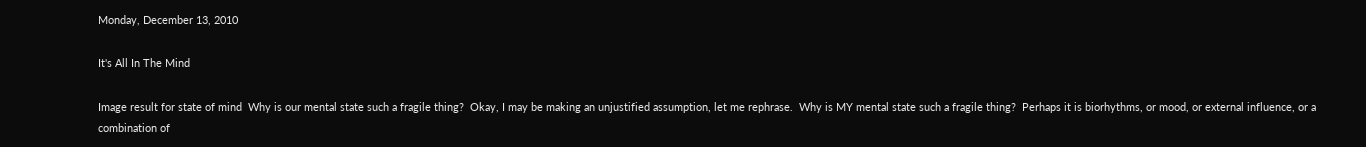Monday, December 13, 2010

It's All In The Mind

Image result for state of mind  Why is our mental state such a fragile thing?  Okay, I may be making an unjustified assumption, let me rephrase.  Why is MY mental state such a fragile thing?  Perhaps it is biorhythms, or mood, or external influence, or a combination of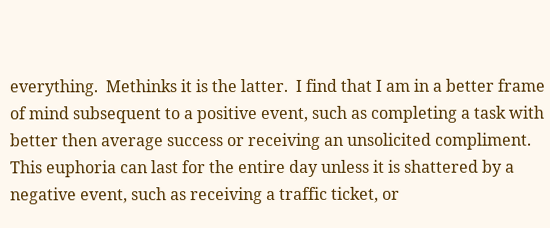everything.  Methinks it is the latter.  I find that I am in a better frame of mind subsequent to a positive event, such as completing a task with better then average success or receiving an unsolicited compliment.  This euphoria can last for the entire day unless it is shattered by a negative event, such as receiving a traffic ticket, or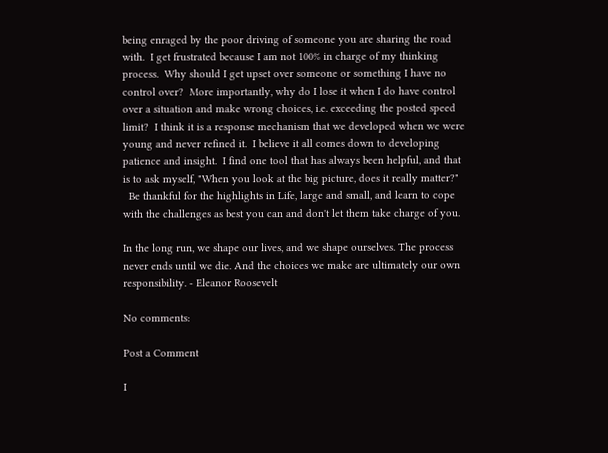being enraged by the poor driving of someone you are sharing the road with.  I get frustrated because I am not 100% in charge of my thinking process.  Why should I get upset over someone or something I have no control over?  More importantly, why do I lose it when I do have control over a situation and make wrong choices, i.e. exceeding the posted speed limit?  I think it is a response mechanism that we developed when we were young and never refined it.  I believe it all comes down to developing patience and insight.  I find one tool that has always been helpful, and that is to ask myself, "When you look at the big picture, does it really matter?"
  Be thankful for the highlights in Life, large and small, and learn to cope with the challenges as best you can and don't let them take charge of you.

In the long run, we shape our lives, and we shape ourselves. The process never ends until we die. And the choices we make are ultimately our own responsibility. - Eleanor Roosevelt

No comments:

Post a Comment

I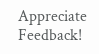Appreciate Feedback!